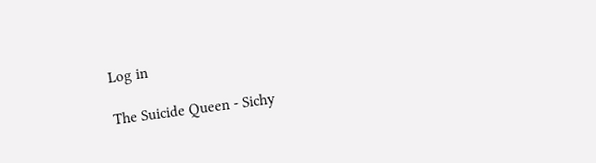Log in

The Suicide Queen - Sichy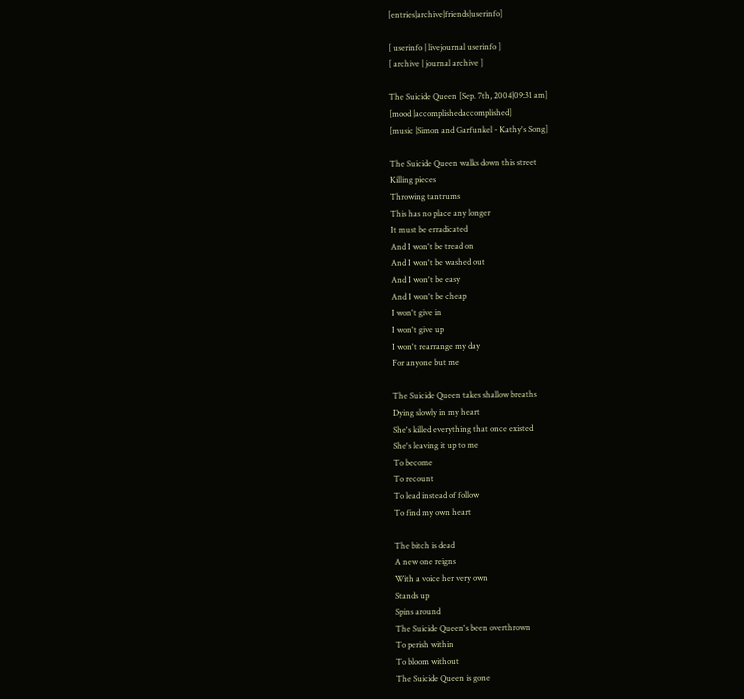[entries|archive|friends|userinfo]

[ userinfo | livejournal userinfo ]
[ archive | journal archive ]

The Suicide Queen [Sep. 7th, 2004|09:31 am]
[mood |accomplishedaccomplished]
[music |Simon and Garfunkel - Kathy's Song]

The Suicide Queen walks down this street
Killing pieces
Throwing tantrums
This has no place any longer
It must be erradicated
And I won't be tread on
And I won't be washed out
And I won't be easy
And I won't be cheap
I won't give in
I won't give up
I won't rearrange my day
For anyone but me

The Suicide Queen takes shallow breaths
Dying slowly in my heart
She's killed everything that once existed
She's leaving it up to me
To become
To recount
To lead instead of follow
To find my own heart

The bitch is dead
A new one reigns
With a voice her very own
Stands up
Spins around
The Suicide Queen's been overthrown
To perish within
To bloom without
The Suicide Queen is gone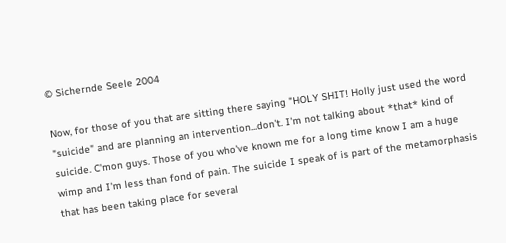© Sichernde Seele 2004

Now, for those of you that are sitting there saying "HOLY SHIT! Holly just used the word "suicide" and are planning an intervention...don't. I'm not talking about *that* kind of suicide. C'mon guys. Those of you who've known me for a long time know I am a huge wimp and I'm less than fond of pain. The suicide I speak of is part of the metamorphasis that has been taking place for several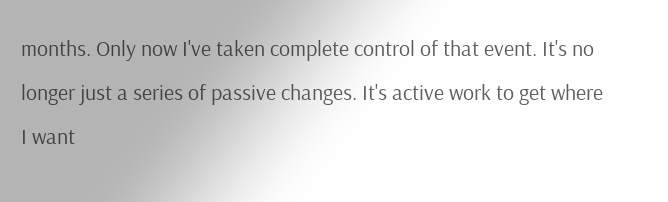months. Only now I've taken complete control of that event. It's no longer just a series of passive changes. It's active work to get where I want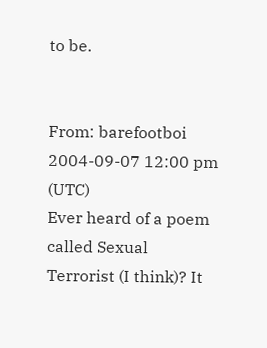to be.


From: barefootboi
2004-09-07 12:00 pm (UTC)
Ever heard of a poem called Sexual Terrorist (I think)? It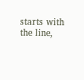starts with the line,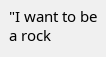"I want to be a rock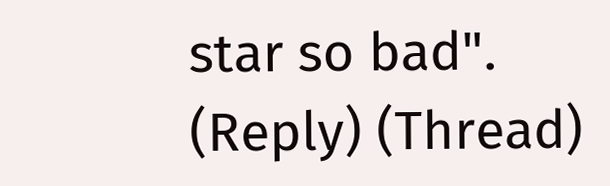star so bad".
(Reply) (Thread)